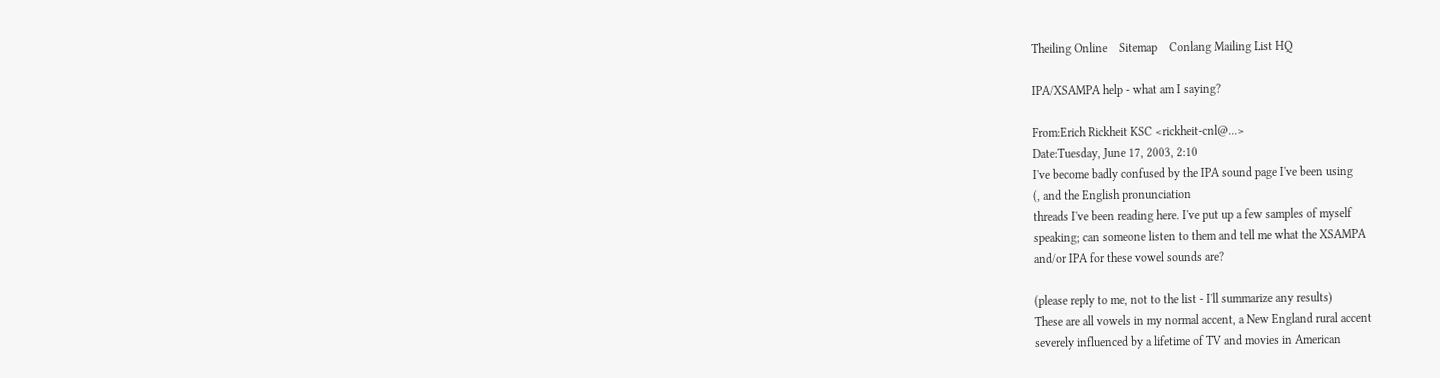Theiling Online    Sitemap    Conlang Mailing List HQ

IPA/XSAMPA help - what am I saying?

From:Erich Rickheit KSC <rickheit-cnl@...>
Date:Tuesday, June 17, 2003, 2:10
I've become badly confused by the IPA sound page I've been using
(, and the English pronunciation
threads I've been reading here. I've put up a few samples of myself
speaking; can someone listen to them and tell me what the XSAMPA
and/or IPA for these vowel sounds are?

(please reply to me, not to the list - I'll summarize any results)
These are all vowels in my normal accent, a New England rural accent
severely influenced by a lifetime of TV and movies in American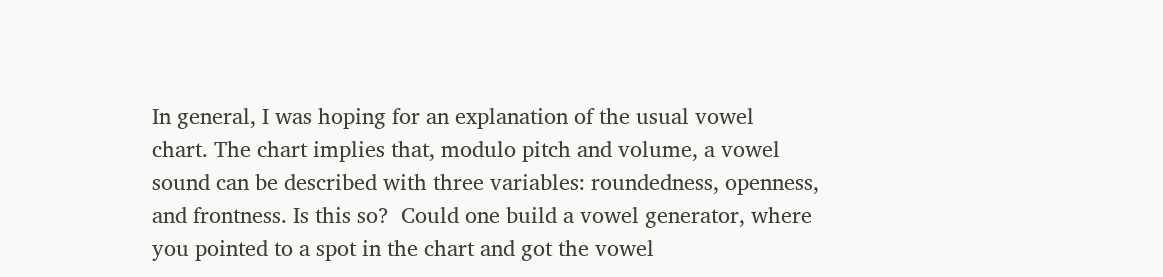In general, I was hoping for an explanation of the usual vowel
chart. The chart implies that, modulo pitch and volume, a vowel
sound can be described with three variables: roundedness, openness,
and frontness. Is this so?  Could one build a vowel generator, where
you pointed to a spot in the chart and got the vowel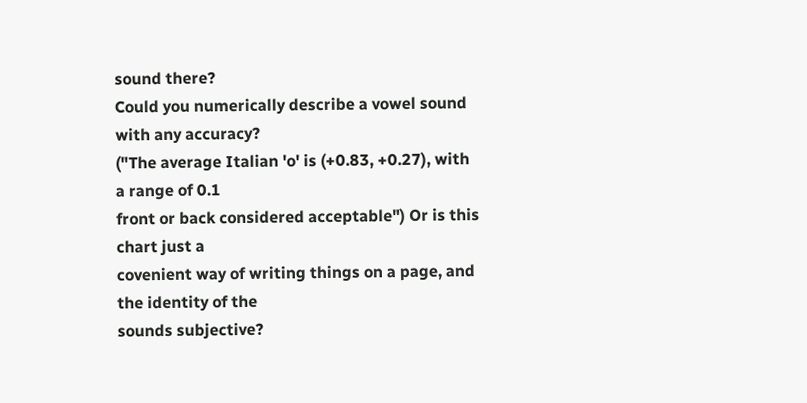sound there?
Could you numerically describe a vowel sound with any accuracy?
("The average Italian 'o' is (+0.83, +0.27), with a range of 0.1
front or back considered acceptable") Or is this chart just a
covenient way of writing things on a page, and the identity of the
sounds subjective?